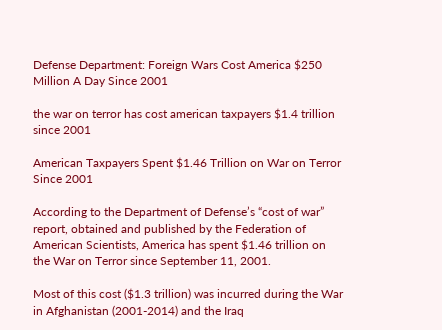Defense Department: Foreign Wars Cost America $250 Million A Day Since 2001

the war on terror has cost american taxpayers $1.4 trillion since 2001

American Taxpayers Spent $1.46 Trillion on War on Terror Since 2001

According to the Department of Defense’s “cost of war” report, obtained and published by the Federation of American Scientists, America has spent $1.46 trillion on the War on Terror since September 11, 2001.

Most of this cost ($1.3 trillion) was incurred during the War in Afghanistan (2001-2014) and the Iraq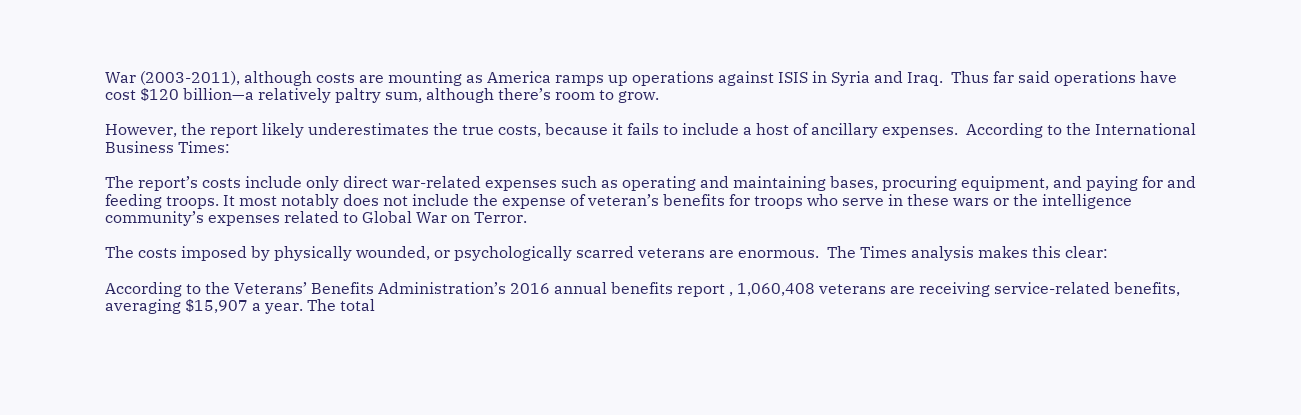War (2003-2011), although costs are mounting as America ramps up operations against ISIS in Syria and Iraq.  Thus far said operations have cost $120 billion—a relatively paltry sum, although there’s room to grow.

However, the report likely underestimates the true costs, because it fails to include a host of ancillary expenses.  According to the International Business Times:

The report’s costs include only direct war-related expenses such as operating and maintaining bases, procuring equipment, and paying for and feeding troops. It most notably does not include the expense of veteran’s benefits for troops who serve in these wars or the intelligence community’s expenses related to Global War on Terror.

The costs imposed by physically wounded, or psychologically scarred veterans are enormous.  The Times analysis makes this clear:

According to the Veterans’ Benefits Administration’s 2016 annual benefits report , 1,060,408 veterans are receiving service-related benefits, averaging $15,907 a year. The total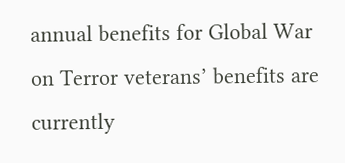annual benefits for Global War on Terror veterans’ benefits are currently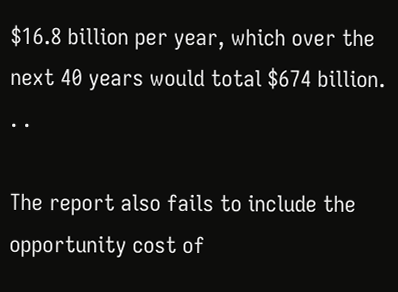$16.8 billion per year, which over the next 40 years would total $674 billion. . .

The report also fails to include the opportunity cost of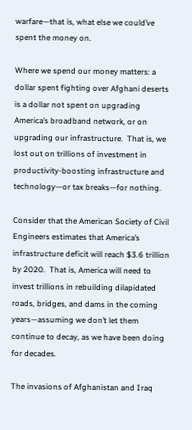warfare—that is, what else we could’ve spent the money on.

Where we spend our money matters: a dollar spent fighting over Afghani deserts is a dollar not spent on upgrading America’s broadband network, or on upgrading our infrastructure.  That is, we lost out on trillions of investment in productivity-boosting infrastructure and technology—or tax breaks—for nothing.

Consider that the American Society of Civil Engineers estimates that America’s infrastructure deficit will reach $3.6 trillion by 2020.  That is, America will need to invest trillions in rebuilding dilapidated roads, bridges, and dams in the coming years—assuming we don’t let them continue to decay, as we have been doing for decades.

The invasions of Afghanistan and Iraq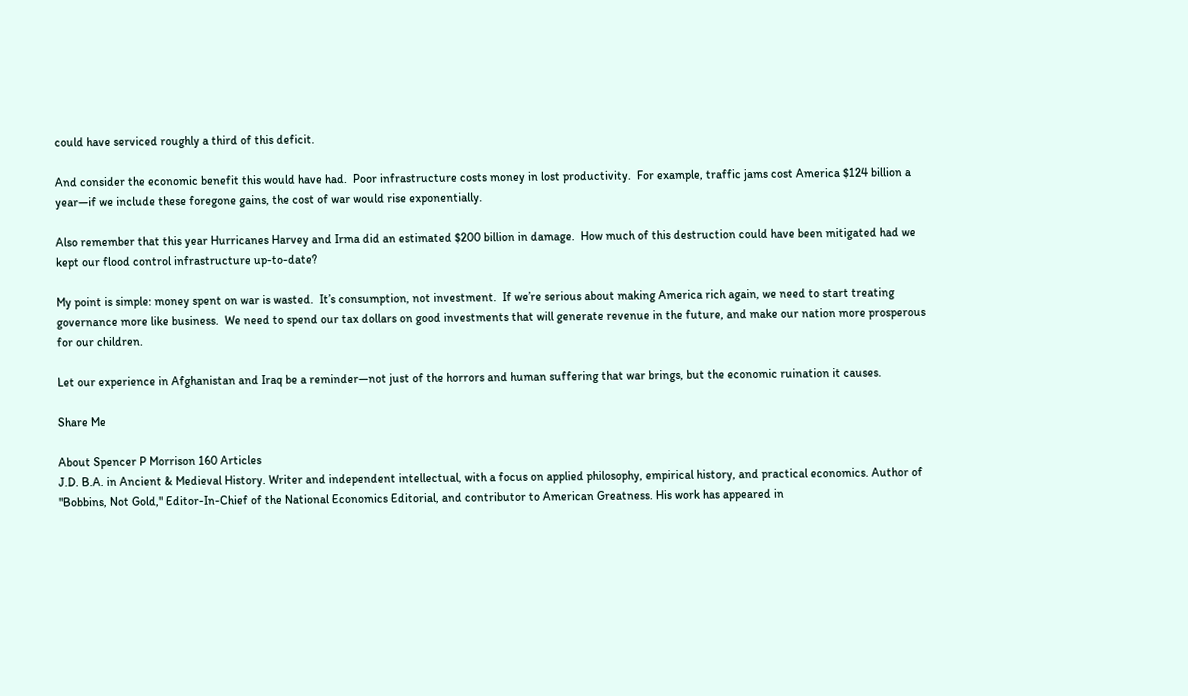could have serviced roughly a third of this deficit.

And consider the economic benefit this would have had.  Poor infrastructure costs money in lost productivity.  For example, traffic jams cost America $124 billion a year—if we include these foregone gains, the cost of war would rise exponentially.

Also remember that this year Hurricanes Harvey and Irma did an estimated $200 billion in damage.  How much of this destruction could have been mitigated had we kept our flood control infrastructure up-to-date?

My point is simple: money spent on war is wasted.  It’s consumption, not investment.  If we’re serious about making America rich again, we need to start treating governance more like business.  We need to spend our tax dollars on good investments that will generate revenue in the future, and make our nation more prosperous for our children.

Let our experience in Afghanistan and Iraq be a reminder—not just of the horrors and human suffering that war brings, but the economic ruination it causes.

Share Me

About Spencer P Morrison 160 Articles
J.D. B.A. in Ancient & Medieval History. Writer and independent intellectual, with a focus on applied philosophy, empirical history, and practical economics. Author of "Bobbins, Not Gold," Editor-In-Chief of the National Economics Editorial, and contributor to American Greatness. His work has appeared in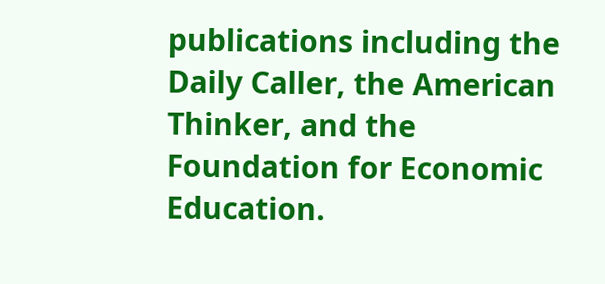publications including the Daily Caller, the American Thinker, and the Foundation for Economic Education.